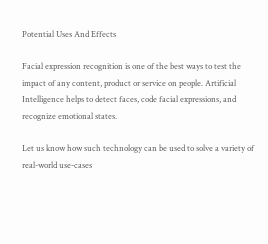Potential Uses And Effects

Facial expression recognition is one of the best ways to test the impact of any content, product or service on people. Artificial Intelligence helps to detect faces, code facial expressions, and recognize emotional states.

Let us know how such technology can be used to solve a variety of real-world use-cases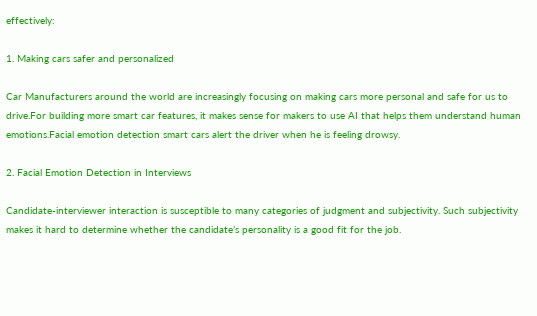effectively:

1. Making cars safer and personalized

Car Manufacturers around the world are increasingly focusing on making cars more personal and safe for us to drive.For building more smart car features, it makes sense for makers to use AI that helps them understand human emotions.Facial emotion detection smart cars alert the driver when he is feeling drowsy.

2. Facial Emotion Detection in Interviews

Candidate-interviewer interaction is susceptible to many categories of judgment and subjectivity. Such subjectivity makes it hard to determine whether the candidate’s personality is a good fit for the job.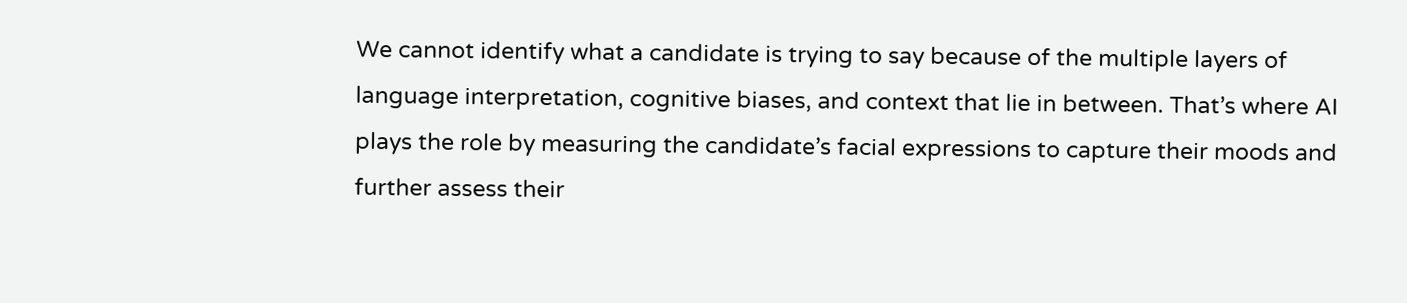We cannot identify what a candidate is trying to say because of the multiple layers of language interpretation, cognitive biases, and context that lie in between. That’s where AI plays the role by measuring the candidate’s facial expressions to capture their moods and further assess their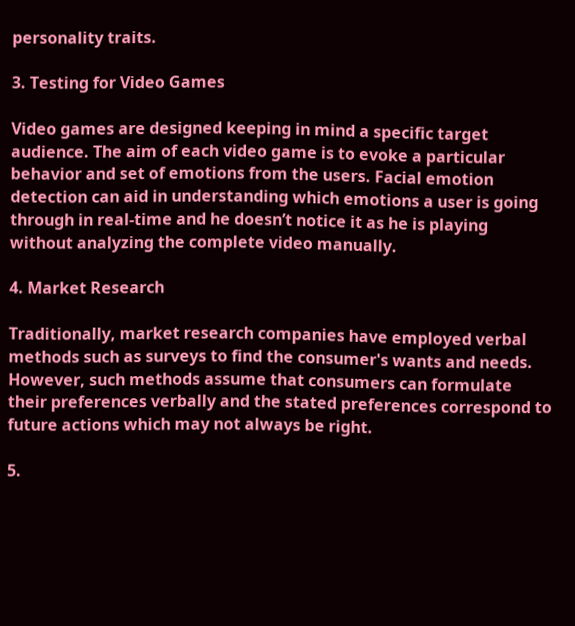personality traits.

3. Testing for Video Games

Video games are designed keeping in mind a specific target audience. The aim of each video game is to evoke a particular behavior and set of emotions from the users. Facial emotion detection can aid in understanding which emotions a user is going through in real-time and he doesn’t notice it as he is playing without analyzing the complete video manually.

4. Market Research

Traditionally, market research companies have employed verbal methods such as surveys to find the consumer's wants and needs. However, such methods assume that consumers can formulate their preferences verbally and the stated preferences correspond to future actions which may not always be right.

5.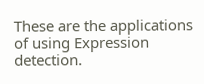These are the applications of using Expression detection.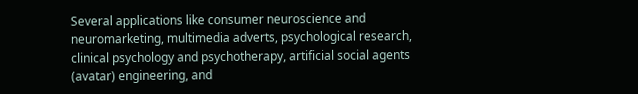Several applications like consumer neuroscience and neuromarketing, multimedia adverts, psychological research, clinical psychology and psychotherapy, artificial social agents (avatar) engineering, and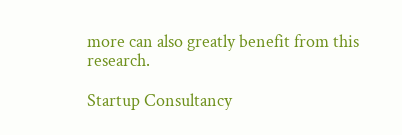more can also greatly benefit from this research.

Startup Consultancy